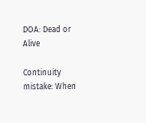DOA: Dead or Alive

Continuity mistake: When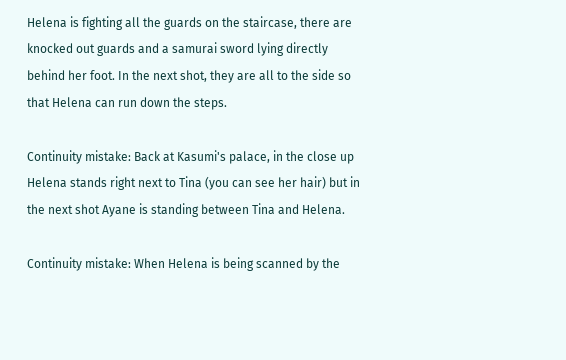Helena is fighting all the guards on the staircase, there are knocked out guards and a samurai sword lying directly behind her foot. In the next shot, they are all to the side so that Helena can run down the steps.

Continuity mistake: Back at Kasumi's palace, in the close up Helena stands right next to Tina (you can see her hair) but in the next shot Ayane is standing between Tina and Helena.

Continuity mistake: When Helena is being scanned by the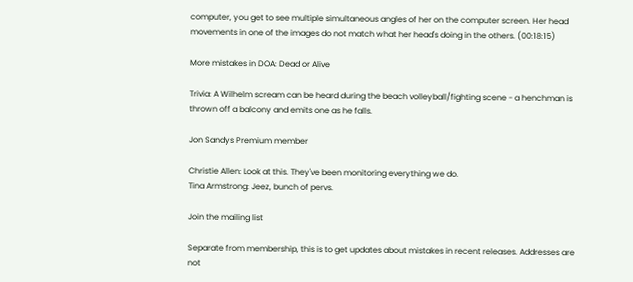computer, you get to see multiple simultaneous angles of her on the computer screen. Her head movements in one of the images do not match what her head's doing in the others. (00:18:15)

More mistakes in DOA: Dead or Alive

Trivia: A Wilhelm scream can be heard during the beach volleyball/fighting scene - a henchman is thrown off a balcony and emits one as he falls.

Jon Sandys Premium member

Christie Allen: Look at this. They've been monitoring everything we do.
Tina Armstrong: Jeez, bunch of pervs.

Join the mailing list

Separate from membership, this is to get updates about mistakes in recent releases. Addresses are not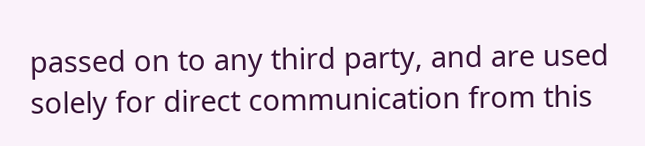passed on to any third party, and are used solely for direct communication from this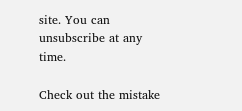site. You can unsubscribe at any time.

Check out the mistake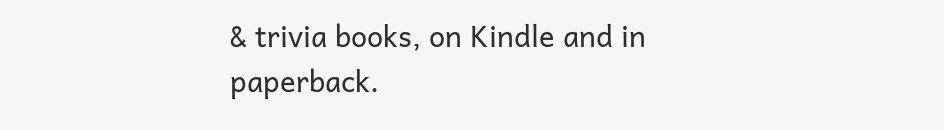& trivia books, on Kindle and in paperback.